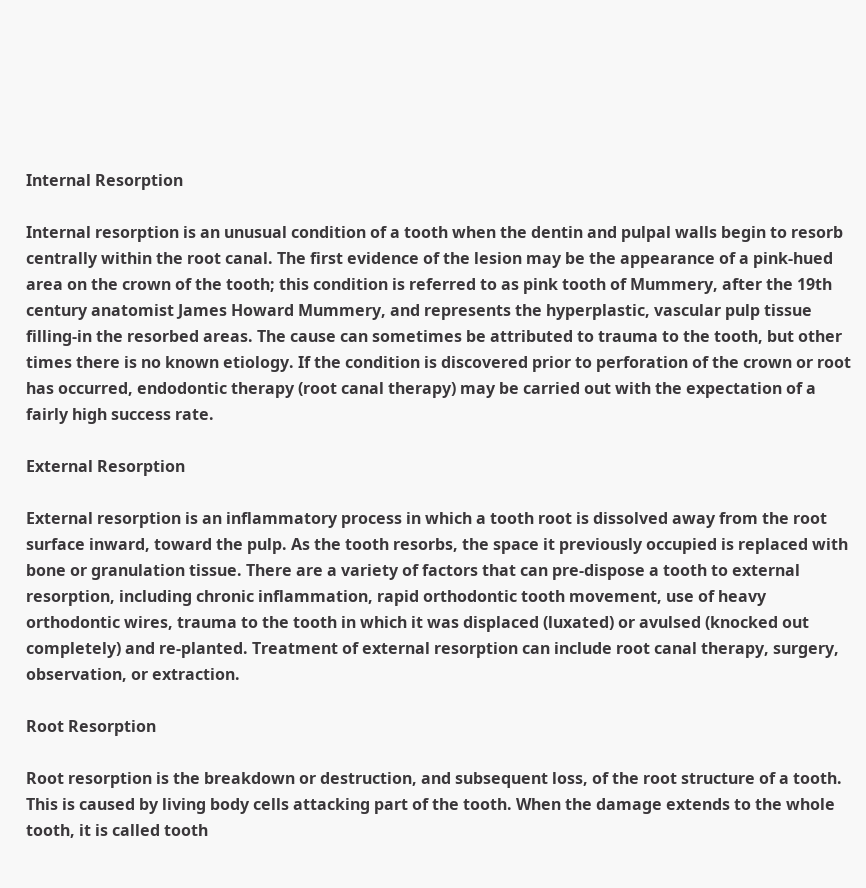Internal Resorption

Internal resorption is an unusual condition of a tooth when the dentin and pulpal walls begin to resorb centrally within the root canal. The first evidence of the lesion may be the appearance of a pink-hued area on the crown of the tooth; this condition is referred to as pink tooth of Mummery, after the 19th century anatomist James Howard Mummery, and represents the hyperplastic, vascular pulp tissue filling-in the resorbed areas. The cause can sometimes be attributed to trauma to the tooth, but other times there is no known etiology. If the condition is discovered prior to perforation of the crown or root has occurred, endodontic therapy (root canal therapy) may be carried out with the expectation of a fairly high success rate.

External Resorption

External resorption is an inflammatory process in which a tooth root is dissolved away from the root surface inward, toward the pulp. As the tooth resorbs, the space it previously occupied is replaced with bone or granulation tissue. There are a variety of factors that can pre-dispose a tooth to external resorption, including chronic inflammation, rapid orthodontic tooth movement, use of heavy orthodontic wires, trauma to the tooth in which it was displaced (luxated) or avulsed (knocked out completely) and re-planted. Treatment of external resorption can include root canal therapy, surgery, observation, or extraction.

Root Resorption

Root resorption is the breakdown or destruction, and subsequent loss, of the root structure of a tooth. This is caused by living body cells attacking part of the tooth. When the damage extends to the whole tooth, it is called tooth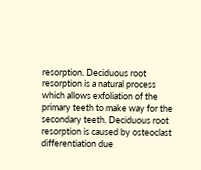resorption. Deciduous root resorption is a natural process which allows exfoliation of the primary teeth to make way for the secondary teeth. Deciduous root resorption is caused by osteoclast differentiation due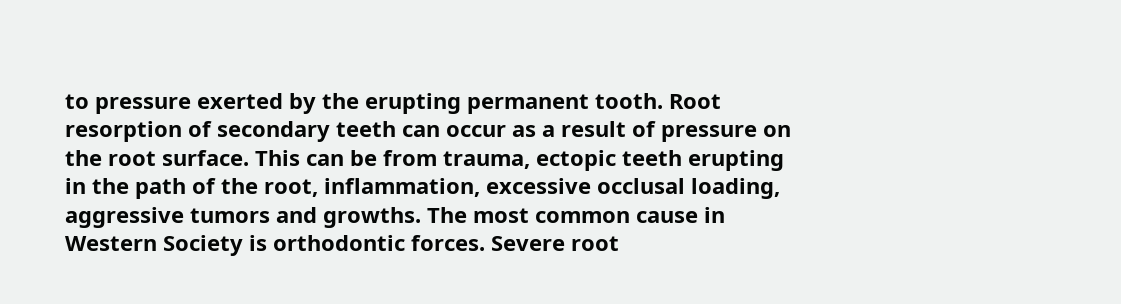to pressure exerted by the erupting permanent tooth. Root resorption of secondary teeth can occur as a result of pressure on the root surface. This can be from trauma, ectopic teeth erupting in the path of the root, inflammation, excessive occlusal loading, aggressive tumors and growths. The most common cause in Western Society is orthodontic forces. Severe root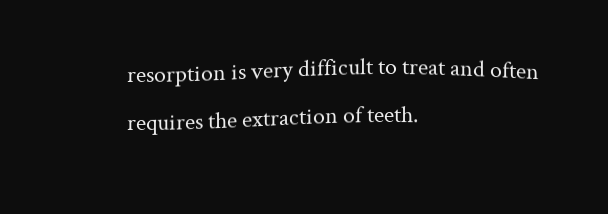resorption is very difficult to treat and often requires the extraction of teeth.